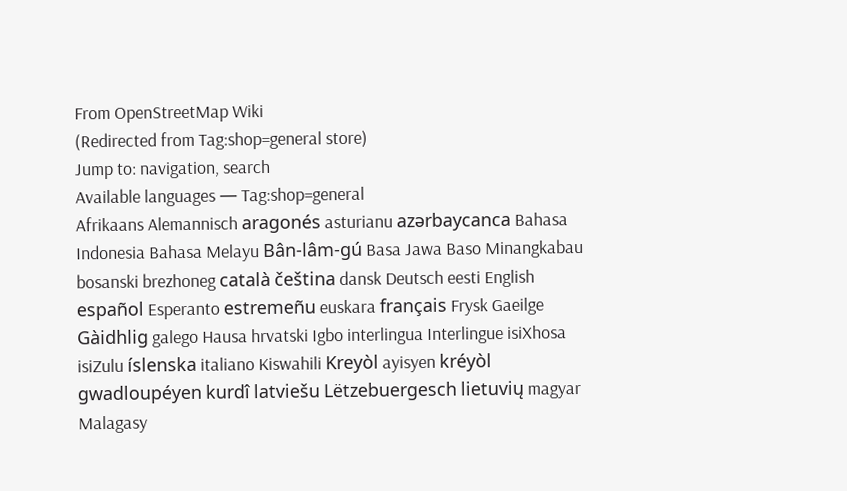From OpenStreetMap Wiki
(Redirected from Tag:shop=general store)
Jump to: navigation, search
Available languages — Tag:shop=general
Afrikaans Alemannisch aragonés asturianu azərbaycanca Bahasa Indonesia Bahasa Melayu Bân-lâm-gú Basa Jawa Baso Minangkabau bosanski brezhoneg català čeština dansk Deutsch eesti English español Esperanto estremeñu euskara français Frysk Gaeilge Gàidhlig galego Hausa hrvatski Igbo interlingua Interlingue isiXhosa isiZulu íslenska italiano Kiswahili Kreyòl ayisyen kréyòl gwadloupéyen kurdî latviešu Lëtzebuergesch lietuvių magyar Malagasy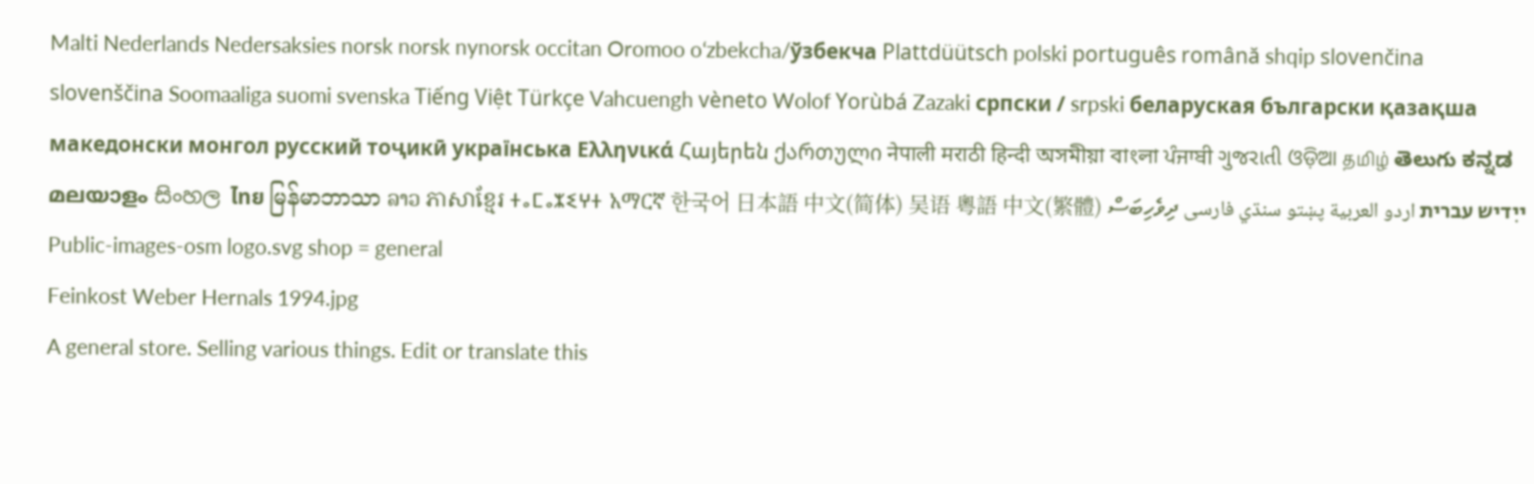Malti Nederlands Nedersaksies norsk norsk nynorsk occitan Oromoo oʻzbekcha/ўзбекча Plattdüütsch polski português română shqip slovenčina slovenščina Soomaaliga suomi svenska Tiếng Việt Türkçe Vahcuengh vèneto Wolof Yorùbá Zazaki српски / srpski беларуская български қазақша македонски монгол русский тоҷикӣ українська Ελληνικά Հայերեն ქართული नेपाली मराठी हिन्दी অসমীয়া বাংলা ਪੰਜਾਬੀ ગુજરાતી ଓଡ଼ିଆ தமிழ் తెలుగు ಕನ್ನಡ മലയാളം සිංහල ไทย မြန်မာဘာသာ ລາວ ភាសាខ្មែរ ⵜⴰⵎⴰⵣⵉⵖⵜ አማርኛ 한국어 日本語 中文(简体) 吴语 粵語 中文(繁體) ייִדיש עברית اردو العربية پښتو سنڌي فارسی ދިވެހިބަސް
Public-images-osm logo.svg shop = general
Feinkost Weber Hernals 1994.jpg
A general store. Selling various things. Edit or translate this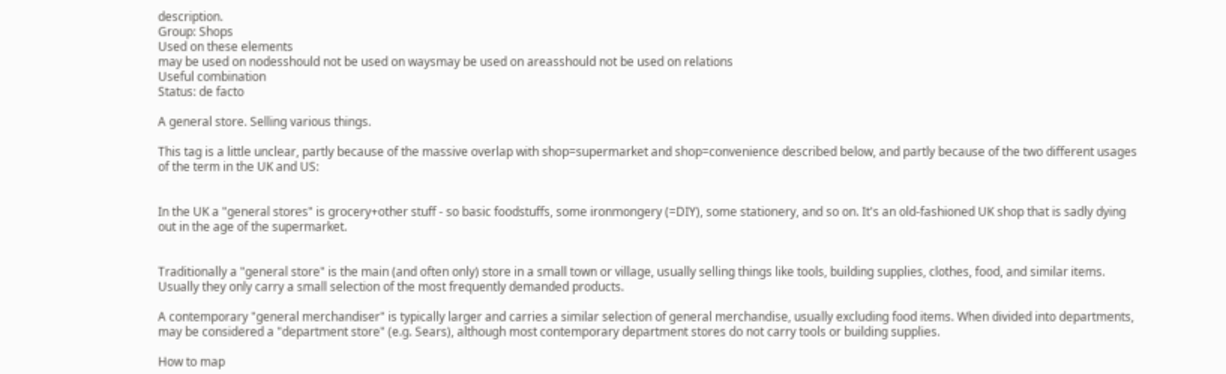description.
Group: Shops
Used on these elements
may be used on nodesshould not be used on waysmay be used on areasshould not be used on relations
Useful combination
Status: de facto

A general store. Selling various things.

This tag is a little unclear, partly because of the massive overlap with shop=supermarket and shop=convenience described below, and partly because of the two different usages of the term in the UK and US:


In the UK a "general stores" is grocery+other stuff - so basic foodstuffs, some ironmongery (=DIY), some stationery, and so on. It's an old-fashioned UK shop that is sadly dying out in the age of the supermarket.


Traditionally a "general store" is the main (and often only) store in a small town or village, usually selling things like tools, building supplies, clothes, food, and similar items. Usually they only carry a small selection of the most frequently demanded products.

A contemporary "general merchandiser" is typically larger and carries a similar selection of general merchandise, usually excluding food items. When divided into departments, may be considered a "department store" (e.g. Sears), although most contemporary department stores do not carry tools or building supplies.

How to map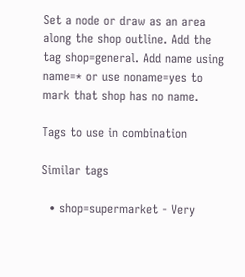Set a node or draw as an area along the shop outline. Add the tag shop=general. Add name using name=* or use noname=yes to mark that shop has no name.

Tags to use in combination

Similar tags

  • shop=supermarket - Very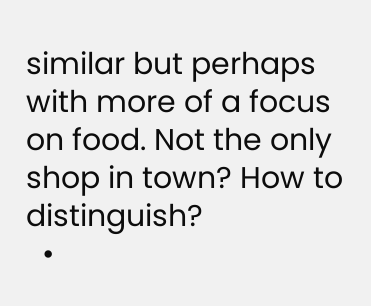similar but perhaps with more of a focus on food. Not the only shop in town? How to distinguish?
  •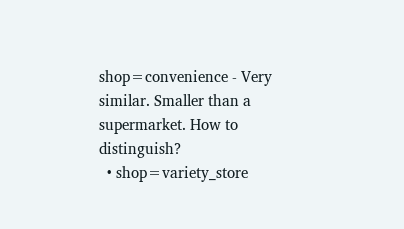shop=convenience - Very similar. Smaller than a supermarket. How to distinguish?
  • shop=variety_store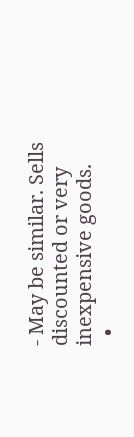- May be similar. Sells discounted or very inexpensive goods.
  •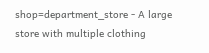shop=department_store - A large store with multiple clothing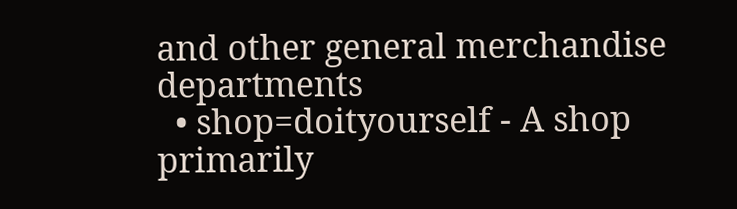and other general merchandise departments
  • shop=doityourself - A shop primarily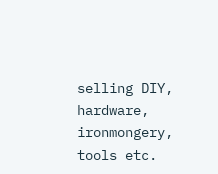selling DIY, hardware, ironmongery, tools etc.